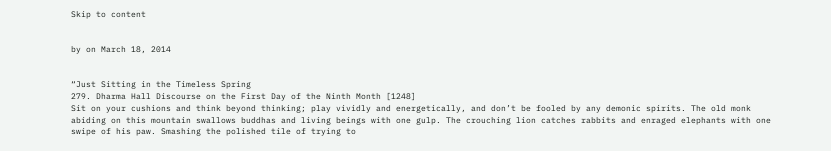Skip to content


by on March 18, 2014


“Just Sitting in the Timeless Spring
279. Dharma Hall Discourse on the First Day of the Ninth Month [1248]
Sit on your cushions and think beyond thinking; play vividly and energetically, and don’t be fooled by any demonic spirits. The old monk abiding on this mountain swallows buddhas and living beings with one gulp. The crouching lion catches rabbits and enraged elephants with one swipe of his paw. Smashing the polished tile of trying to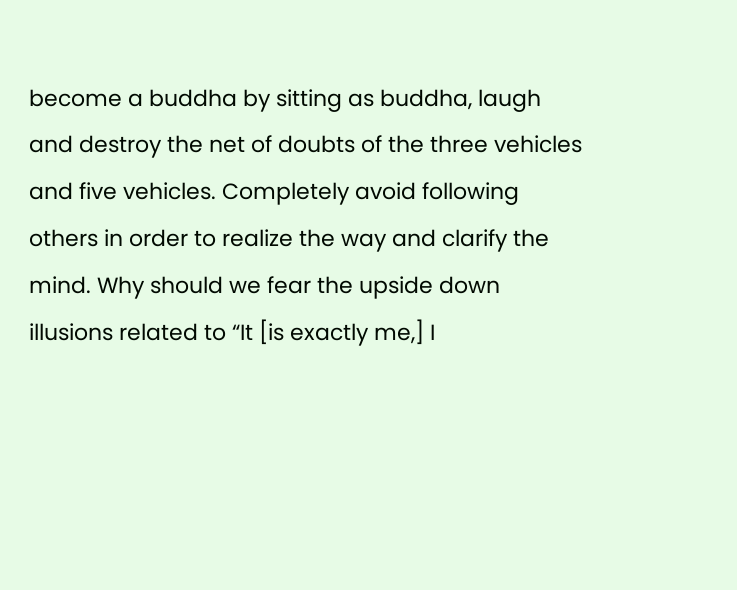become a buddha by sitting as buddha, laugh and destroy the net of doubts of the three vehicles and five vehicles. Completely avoid following others in order to realize the way and clarify the mind. Why should we fear the upside down illusions related to “It [is exactly me,] I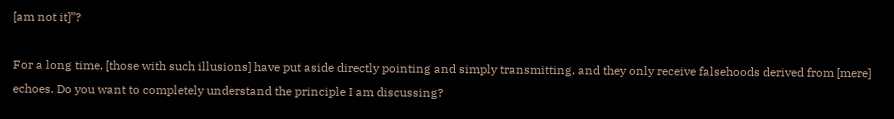[am not it]”?

For a long time, [those with such illusions] have put aside directly pointing and simply transmitting, and they only receive falsehoods derived from [mere] echoes. Do you want to completely understand the principle I am discussing?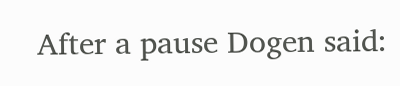After a pause Dogen said: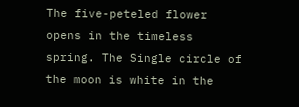The five-peteled flower opens in the timeless spring. The Single circle of the moon is white in the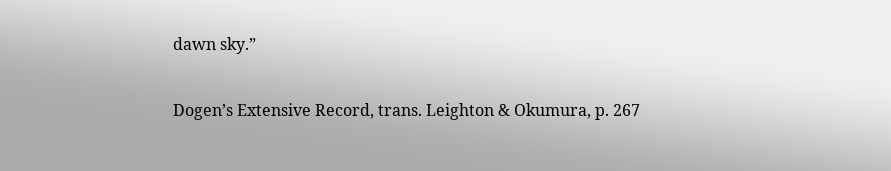dawn sky.”

Dogen’s Extensive Record, trans. Leighton & Okumura, p. 267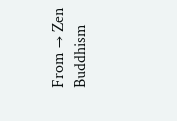From → Zen Buddhism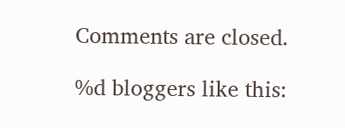Comments are closed.

%d bloggers like this: